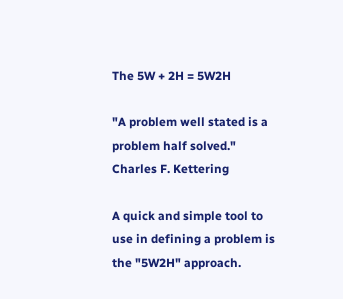The 5W + 2H = 5W2H

"A problem well stated is a problem half solved." Charles F. Kettering

A quick and simple tool to use in defining a problem is the "5W2H" approach.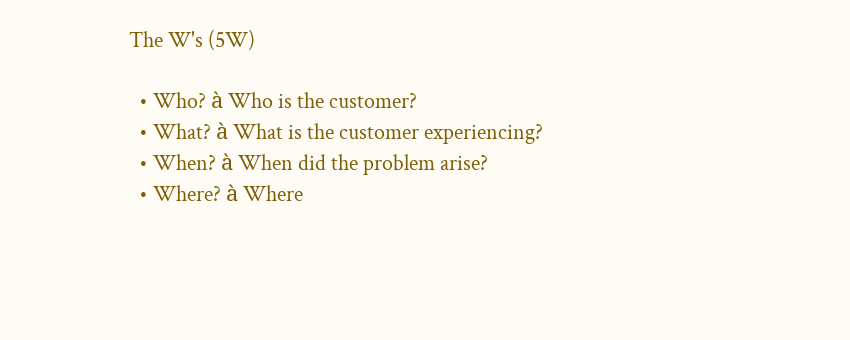The W's (5W)

  • Who? à Who is the customer?
  • What? à What is the customer experiencing?
  • When? à When did the problem arise?
  • Where? à Where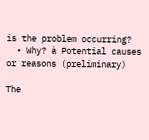is the problem occurring?
  • Why? à Potential causes or reasons (preliminary)

The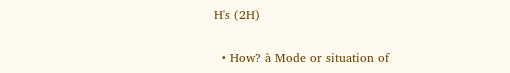H's (2H)

  • How? à Mode or situation of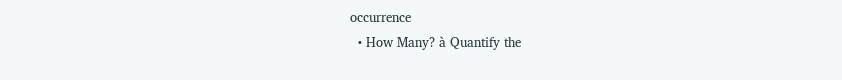occurrence
  • How Many? à Quantify the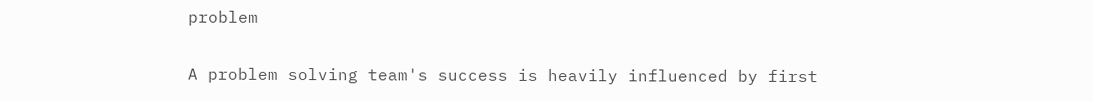problem

A problem solving team's success is heavily influenced by first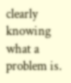clearly knowing what a problem is.